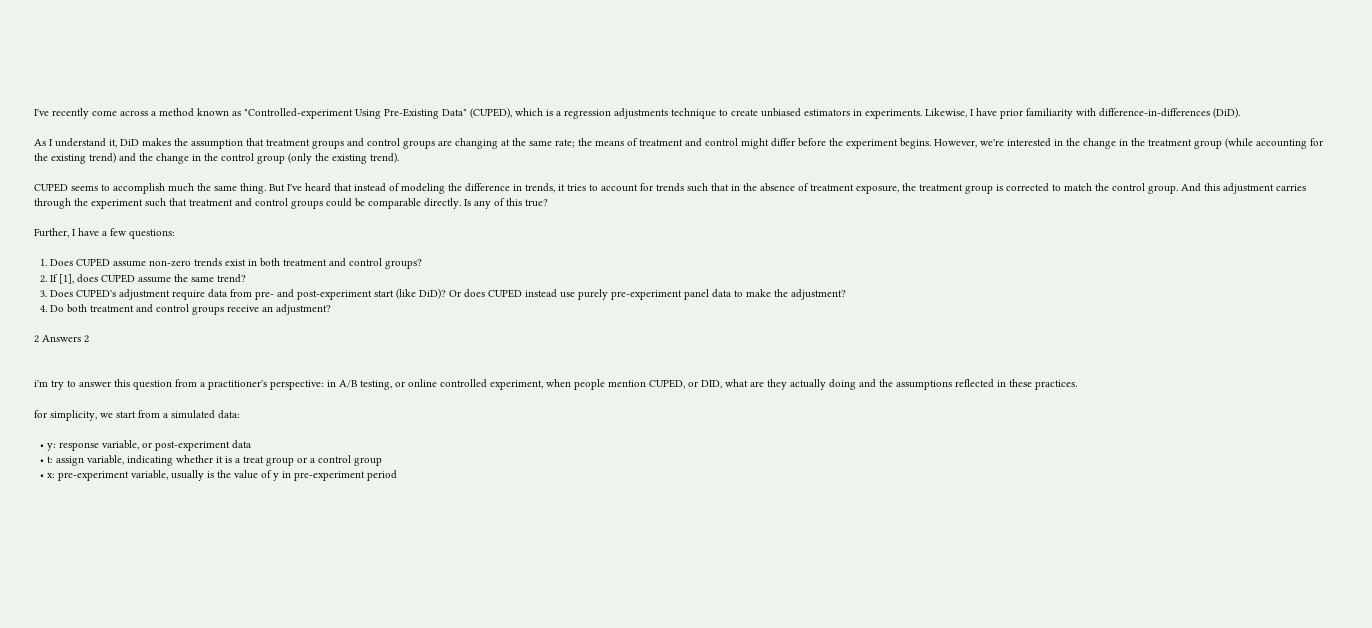I've recently come across a method known as "Controlled-experiment Using Pre-Existing Data" (CUPED), which is a regression adjustments technique to create unbiased estimators in experiments. Likewise, I have prior familiarity with difference-in-differences (DiD).

As I understand it, DiD makes the assumption that treatment groups and control groups are changing at the same rate; the means of treatment and control might differ before the experiment begins. However, we're interested in the change in the treatment group (while accounting for the existing trend) and the change in the control group (only the existing trend).

CUPED seems to accomplish much the same thing. But I've heard that instead of modeling the difference in trends, it tries to account for trends such that in the absence of treatment exposure, the treatment group is corrected to match the control group. And this adjustment carries through the experiment such that treatment and control groups could be comparable directly. Is any of this true?

Further, I have a few questions:

  1. Does CUPED assume non-zero trends exist in both treatment and control groups?
  2. If [1], does CUPED assume the same trend?
  3. Does CUPED's adjustment require data from pre- and post-experiment start (like DiD)? Or does CUPED instead use purely pre-experiment panel data to make the adjustment?
  4. Do both treatment and control groups receive an adjustment?

2 Answers 2


i'm try to answer this question from a practitioner's perspective: in A/B testing, or online controlled experiment, when people mention CUPED, or DID, what are they actually doing and the assumptions reflected in these practices.

for simplicity, we start from a simulated data:

  • y: response variable, or post-experiment data
  • t: assign variable, indicating whether it is a treat group or a control group
  • x: pre-experiment variable, usually is the value of y in pre-experiment period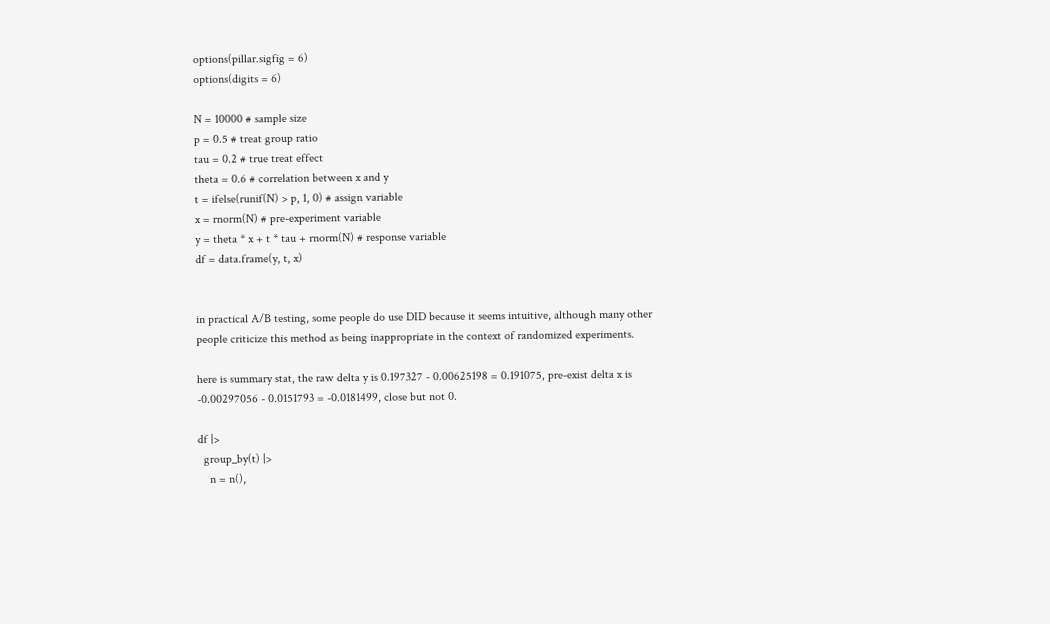options(pillar.sigfig = 6)
options(digits = 6)

N = 10000 # sample size
p = 0.5 # treat group ratio
tau = 0.2 # true treat effect
theta = 0.6 # correlation between x and y
t = ifelse(runif(N) > p, 1, 0) # assign variable
x = rnorm(N) # pre-experiment variable
y = theta * x + t * tau + rnorm(N) # response variable
df = data.frame(y, t, x)


in practical A/B testing, some people do use DID because it seems intuitive, although many other people criticize this method as being inappropriate in the context of randomized experiments.

here is summary stat, the raw delta y is 0.197327 - 0.00625198 = 0.191075, pre-exist delta x is -0.00297056 - 0.0151793 = -0.0181499, close but not 0.

df |>
  group_by(t) |>
    n = n(),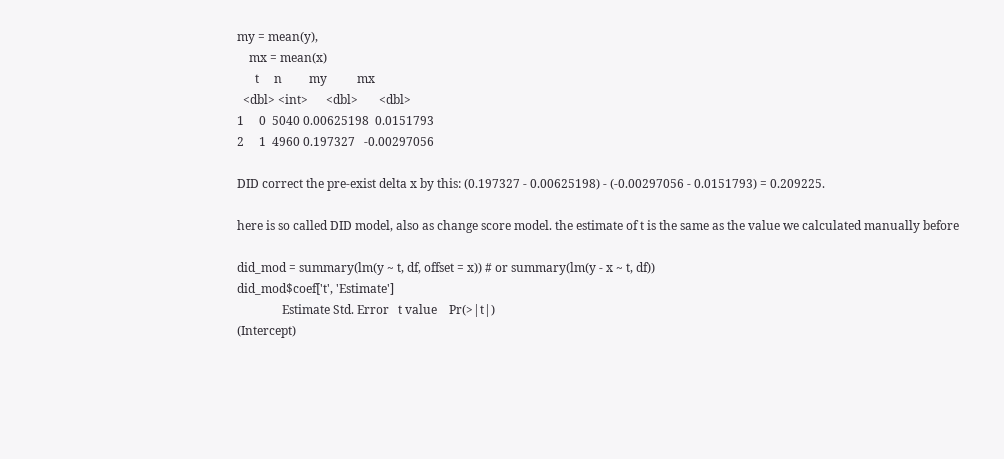my = mean(y),
    mx = mean(x)
      t     n         my          mx
  <dbl> <int>      <dbl>       <dbl>
1     0  5040 0.00625198  0.0151793
2     1  4960 0.197327   -0.00297056

DID correct the pre-exist delta x by this: (0.197327 - 0.00625198) - (-0.00297056 - 0.0151793) = 0.209225.

here is so called DID model, also as change score model. the estimate of t is the same as the value we calculated manually before

did_mod = summary(lm(y ~ t, df, offset = x)) # or summary(lm(y - x ~ t, df))
did_mod$coef['t', 'Estimate']
               Estimate Std. Error   t value    Pr(>|t|)
(Intercept)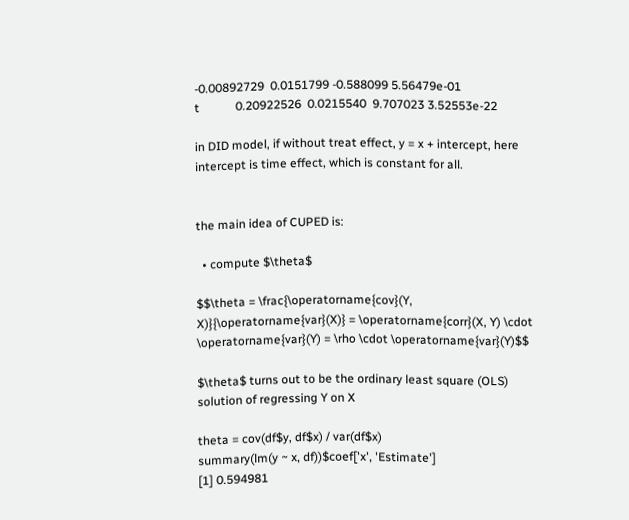-0.00892729  0.0151799 -0.588099 5.56479e-01
t            0.20922526  0.0215540  9.707023 3.52553e-22

in DID model, if without treat effect, y = x + intercept, here intercept is time effect, which is constant for all.


the main idea of CUPED is:

  • compute $\theta$

$$\theta = \frac{\operatorname{cov}(Y, X)}{\operatorname{var}(X)} = \operatorname{corr}(X, Y) \cdot \operatorname{var}(Y) = \rho \cdot \operatorname{var}(Y)$$

$\theta$ turns out to be the ordinary least square (OLS) solution of regressing Y on X

theta = cov(df$y, df$x) / var(df$x)
summary(lm(y ~ x, df))$coef['x', 'Estimate']
[1] 0.594981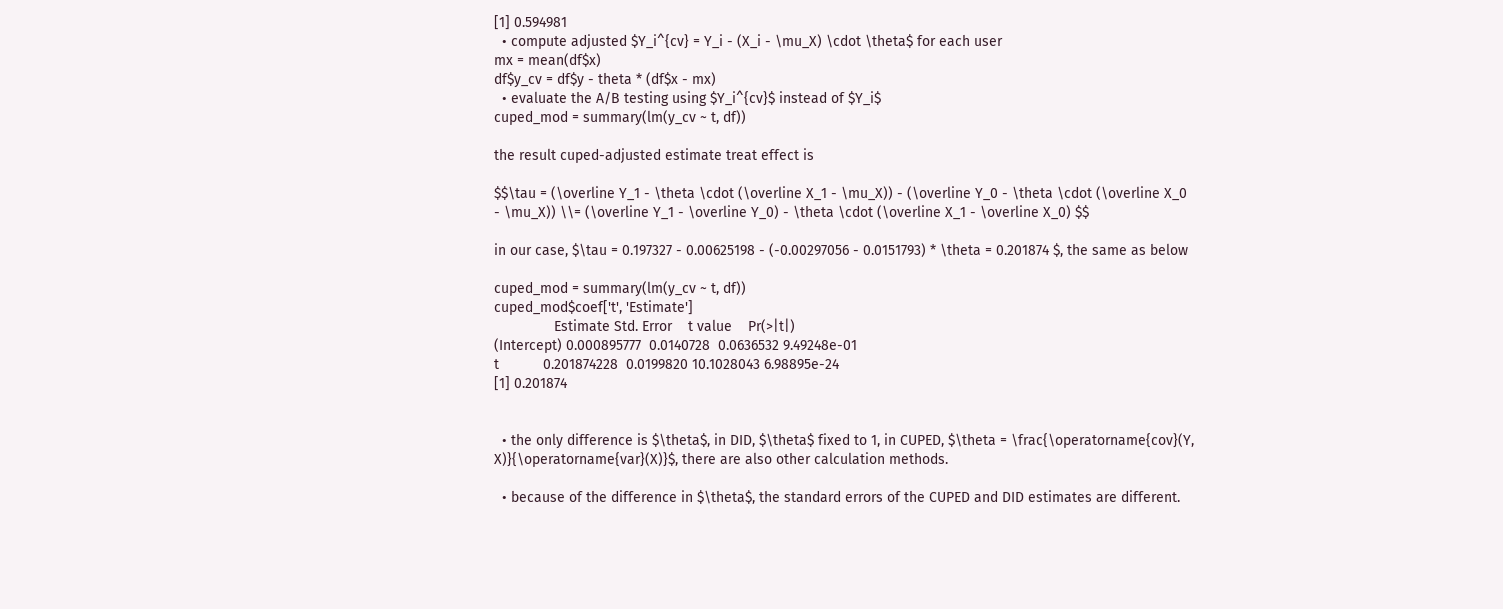[1] 0.594981
  • compute adjusted $Y_i^{cv} = Y_i - (X_i - \mu_X) \cdot \theta$ for each user
mx = mean(df$x)
df$y_cv = df$y - theta * (df$x - mx)
  • evaluate the A/B testing using $Y_i^{cv}$ instead of $Y_i$
cuped_mod = summary(lm(y_cv ~ t, df))

the result cuped-adjusted estimate treat effect is

$$\tau = (\overline Y_1 - \theta \cdot (\overline X_1 - \mu_X)) - (\overline Y_0 - \theta \cdot (\overline X_0 - \mu_X)) \\= (\overline Y_1 - \overline Y_0) - \theta \cdot (\overline X_1 - \overline X_0) $$

in our case, $\tau = 0.197327 - 0.00625198 - (-0.00297056 - 0.0151793) * \theta = 0.201874 $, the same as below

cuped_mod = summary(lm(y_cv ~ t, df))
cuped_mod$coef['t', 'Estimate']
               Estimate Std. Error    t value    Pr(>|t|)
(Intercept) 0.000895777  0.0140728  0.0636532 9.49248e-01
t           0.201874228  0.0199820 10.1028043 6.98895e-24
[1] 0.201874


  • the only difference is $\theta$, in DID, $\theta$ fixed to 1, in CUPED, $\theta = \frac{\operatorname{cov}(Y, X)}{\operatorname{var}(X)}$, there are also other calculation methods.

  • because of the difference in $\theta$, the standard errors of the CUPED and DID estimates are different.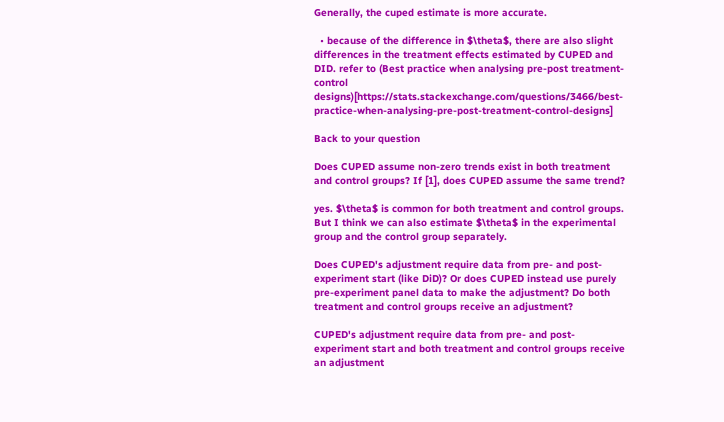Generally, the cuped estimate is more accurate.

  • because of the difference in $\theta$, there are also slight differences in the treatment effects estimated by CUPED and DID. refer to (Best practice when analysing pre-post treatment-control designs)[https://stats.stackexchange.com/questions/3466/best-practice-when-analysing-pre-post-treatment-control-designs]

Back to your question

Does CUPED assume non-zero trends exist in both treatment and control groups? If [1], does CUPED assume the same trend?

yes. $\theta$ is common for both treatment and control groups. But I think we can also estimate $\theta$ in the experimental group and the control group separately.

Does CUPED's adjustment require data from pre- and post-experiment start (like DiD)? Or does CUPED instead use purely pre-experiment panel data to make the adjustment? Do both treatment and control groups receive an adjustment?

CUPED's adjustment require data from pre- and post-experiment start and both treatment and control groups receive an adjustment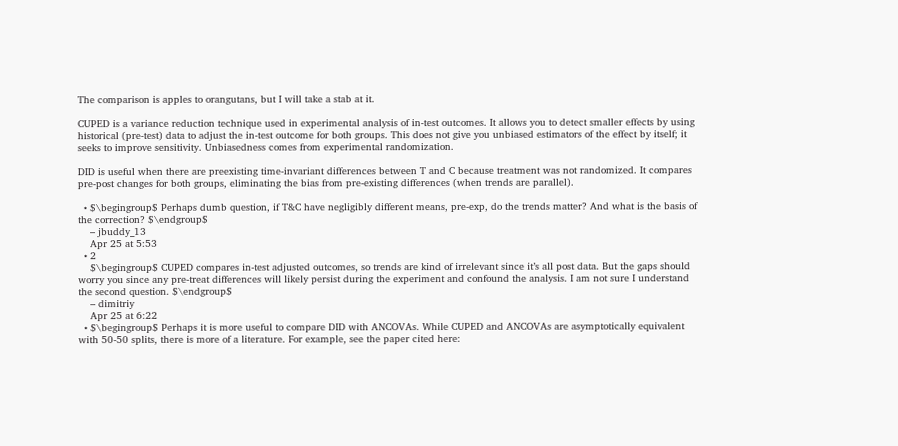The comparison is apples to orangutans, but I will take a stab at it.

CUPED is a variance reduction technique used in experimental analysis of in-test outcomes. It allows you to detect smaller effects by using historical (pre-test) data to adjust the in-test outcome for both groups. This does not give you unbiased estimators of the effect by itself; it seeks to improve sensitivity. Unbiasedness comes from experimental randomization.

DID is useful when there are preexisting time-invariant differences between T and C because treatment was not randomized. It compares pre-post changes for both groups, eliminating the bias from pre-existing differences (when trends are parallel).

  • $\begingroup$ Perhaps dumb question, if T&C have negligibly different means, pre-exp, do the trends matter? And what is the basis of the correction? $\endgroup$
    – jbuddy_13
    Apr 25 at 5:53
  • 2
    $\begingroup$ CUPED compares in-test adjusted outcomes, so trends are kind of irrelevant since it’s all post data. But the gaps should worry you since any pre-treat differences will likely persist during the experiment and confound the analysis. I am not sure I understand the second question. $\endgroup$
    – dimitriy
    Apr 25 at 6:22
  • $\begingroup$ Perhaps it is more useful to compare DID with ANCOVAs. While CUPED and ANCOVAs are asymptotically equivalent with 50-50 splits, there is more of a literature. For example, see the paper cited here: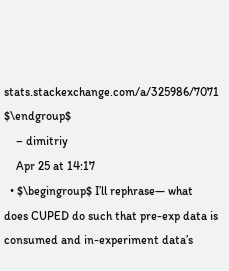stats.stackexchange.com/a/325986/7071 $\endgroup$
    – dimitriy
    Apr 25 at 14:17
  • $\begingroup$ I’ll rephrase— what does CUPED do such that pre-exp data is consumed and in-experiment data’s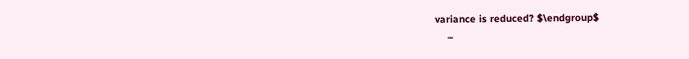variance is reduced? $\endgroup$
    –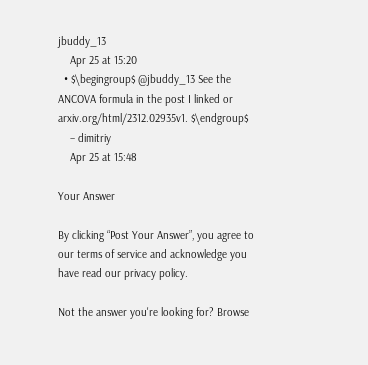jbuddy_13
    Apr 25 at 15:20
  • $\begingroup$ @jbuddy_13 See the ANCOVA formula in the post I linked or arxiv.org/html/2312.02935v1. $\endgroup$
    – dimitriy
    Apr 25 at 15:48

Your Answer

By clicking “Post Your Answer”, you agree to our terms of service and acknowledge you have read our privacy policy.

Not the answer you're looking for? Browse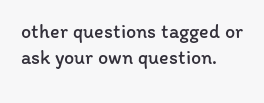other questions tagged or ask your own question.